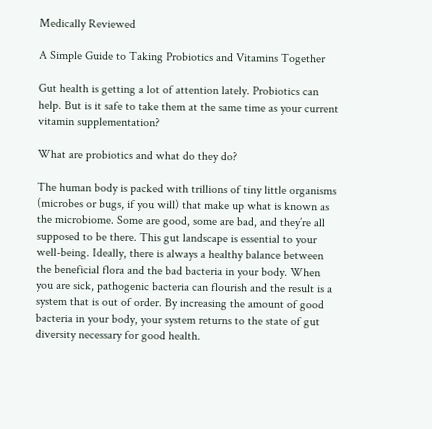Medically Reviewed

A Simple Guide to Taking Probiotics and Vitamins Together

Gut health is getting a lot of attention lately. Probiotics can help. But is it safe to take them at the same time as your current vitamin supplementation?

What are probiotics and what do they do?

The human body is packed with trillions of tiny little organisms (microbes or bugs, if you will) that make up what is known as the microbiome. Some are good, some are bad, and they’re all supposed to be there. This gut landscape is essential to your well-being. Ideally, there is always a healthy balance between the beneficial flora and the bad bacteria in your body. When you are sick, pathogenic bacteria can flourish and the result is a system that is out of order. By increasing the amount of good bacteria in your body, your system returns to the state of gut diversity necessary for good health.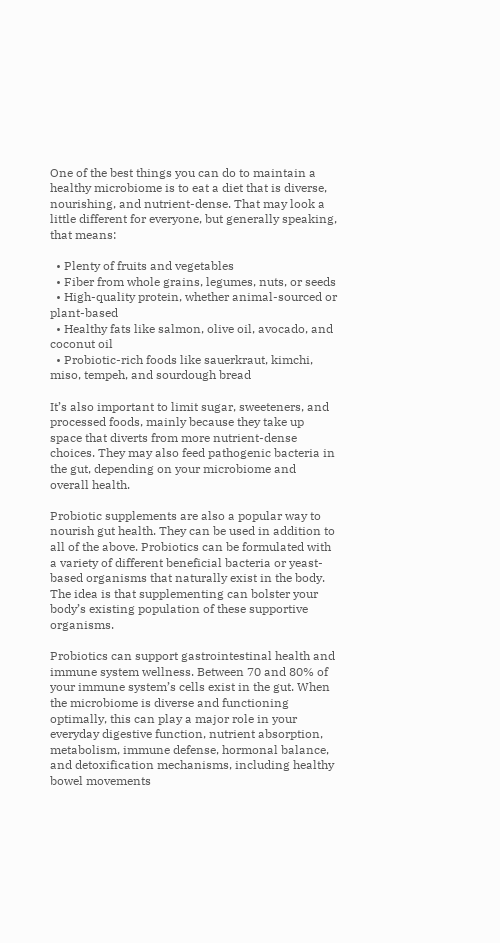One of the best things you can do to maintain a healthy microbiome is to eat a diet that is diverse, nourishing, and nutrient-dense. That may look a little different for everyone, but generally speaking, that means:

  • Plenty of fruits and vegetables
  • Fiber from whole grains, legumes, nuts, or seeds
  • High-quality protein, whether animal-sourced or plant-based
  • Healthy fats like salmon, olive oil, avocado, and coconut oil
  • Probiotic-rich foods like sauerkraut, kimchi, miso, tempeh, and sourdough bread

It’s also important to limit sugar, sweeteners, and processed foods, mainly because they take up space that diverts from more nutrient-dense choices. They may also feed pathogenic bacteria in the gut, depending on your microbiome and overall health.

Probiotic supplements are also a popular way to nourish gut health. They can be used in addition to all of the above. Probiotics can be formulated with a variety of different beneficial bacteria or yeast-based organisms that naturally exist in the body. The idea is that supplementing can bolster your body’s existing population of these supportive organisms.

Probiotics can support gastrointestinal health and immune system wellness. Between 70 and 80% of your immune system’s cells exist in the gut. When the microbiome is diverse and functioning optimally, this can play a major role in your everyday digestive function, nutrient absorption, metabolism, immune defense, hormonal balance, and detoxification mechanisms, including healthy bowel movements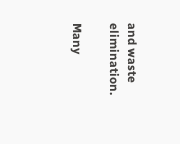and waste elimination.

Many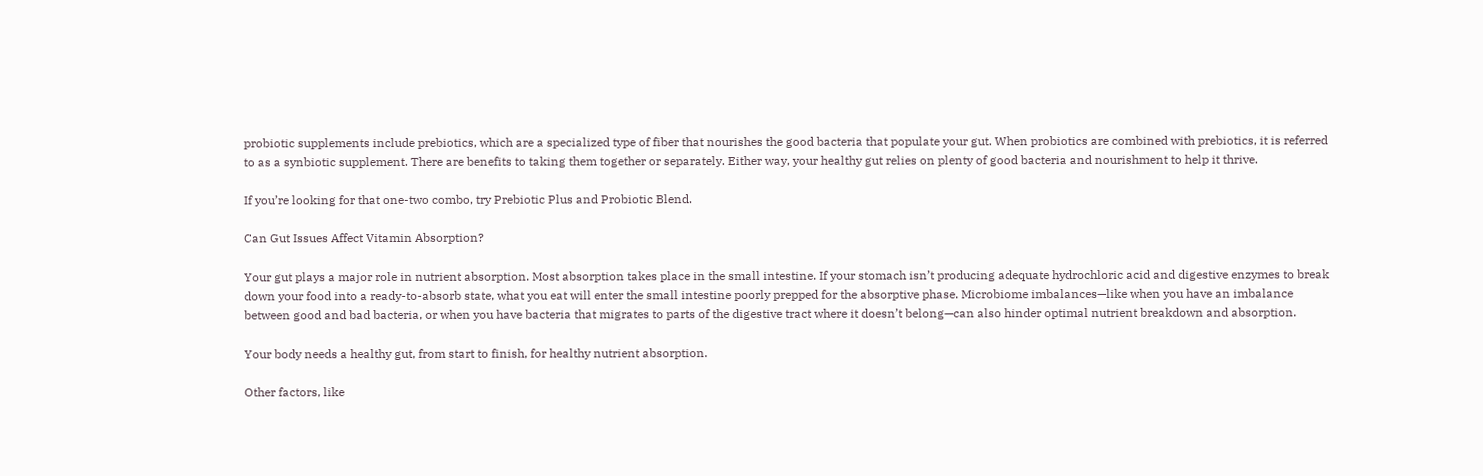probiotic supplements include prebiotics, which are a specialized type of fiber that nourishes the good bacteria that populate your gut. When probiotics are combined with prebiotics, it is referred to as a synbiotic supplement. There are benefits to taking them together or separately. Either way, your healthy gut relies on plenty of good bacteria and nourishment to help it thrive.

If you’re looking for that one-two combo, try Prebiotic Plus and Probiotic Blend.

Can Gut Issues Affect Vitamin Absorption?

Your gut plays a major role in nutrient absorption. Most absorption takes place in the small intestine. If your stomach isn’t producing adequate hydrochloric acid and digestive enzymes to break down your food into a ready-to-absorb state, what you eat will enter the small intestine poorly prepped for the absorptive phase. Microbiome imbalances—like when you have an imbalance between good and bad bacteria, or when you have bacteria that migrates to parts of the digestive tract where it doesn’t belong—can also hinder optimal nutrient breakdown and absorption.

Your body needs a healthy gut, from start to finish, for healthy nutrient absorption.

Other factors, like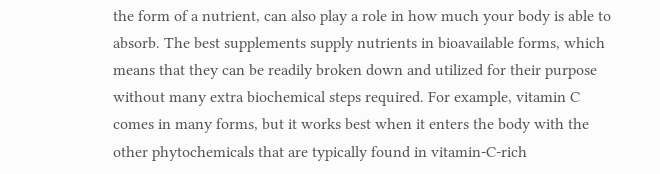the form of a nutrient, can also play a role in how much your body is able to absorb. The best supplements supply nutrients in bioavailable forms, which means that they can be readily broken down and utilized for their purpose without many extra biochemical steps required. For example, vitamin C comes in many forms, but it works best when it enters the body with the other phytochemicals that are typically found in vitamin-C-rich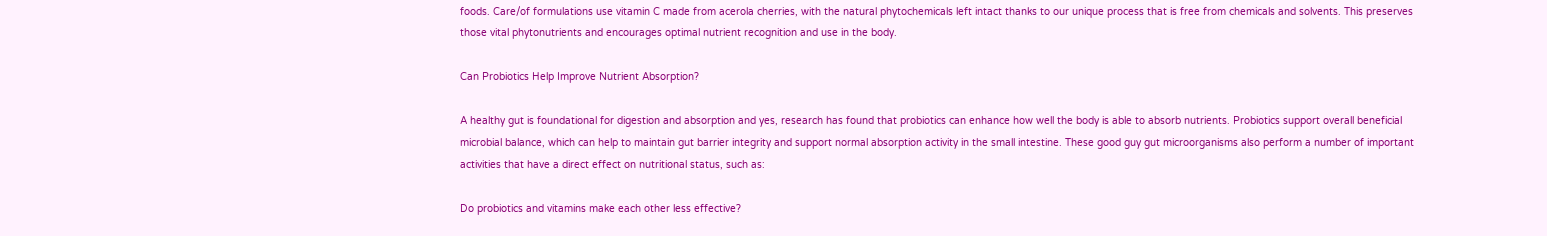foods. Care/of formulations use vitamin C made from acerola cherries, with the natural phytochemicals left intact thanks to our unique process that is free from chemicals and solvents. This preserves those vital phytonutrients and encourages optimal nutrient recognition and use in the body.

Can Probiotics Help Improve Nutrient Absorption?

A healthy gut is foundational for digestion and absorption and yes, research has found that probiotics can enhance how well the body is able to absorb nutrients. Probiotics support overall beneficial microbial balance, which can help to maintain gut barrier integrity and support normal absorption activity in the small intestine. These good guy gut microorganisms also perform a number of important activities that have a direct effect on nutritional status, such as:

Do probiotics and vitamins make each other less effective?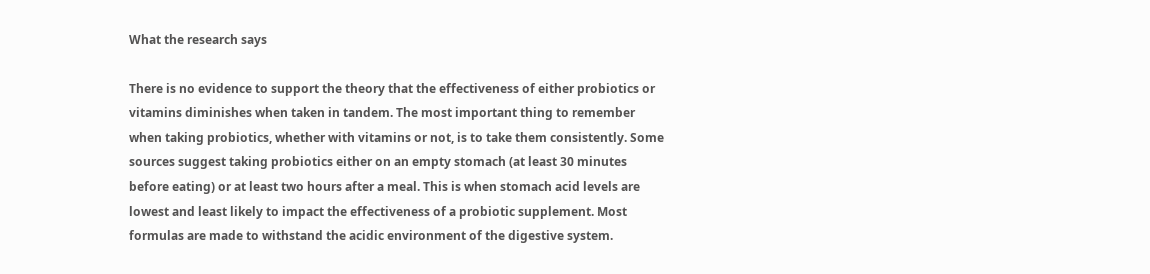What the research says

There is no evidence to support the theory that the effectiveness of either probiotics or vitamins diminishes when taken in tandem. The most important thing to remember when taking probiotics, whether with vitamins or not, is to take them consistently. Some sources suggest taking probiotics either on an empty stomach (at least 30 minutes before eating) or at least two hours after a meal. This is when stomach acid levels are lowest and least likely to impact the effectiveness of a probiotic supplement. Most formulas are made to withstand the acidic environment of the digestive system.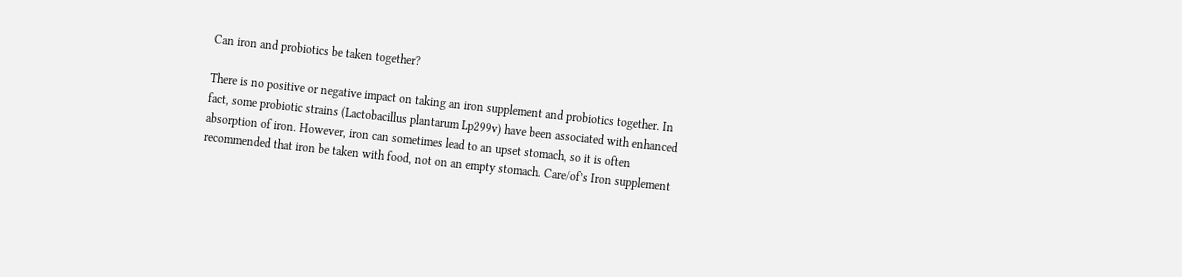Can iron and probiotics be taken together?

There is no positive or negative impact on taking an iron supplement and probiotics together. In fact, some probiotic strains (Lactobacillus plantarum Lp299v) have been associated with enhanced absorption of iron. However, iron can sometimes lead to an upset stomach, so it is often recommended that iron be taken with food, not on an empty stomach. Care/of’s Iron supplement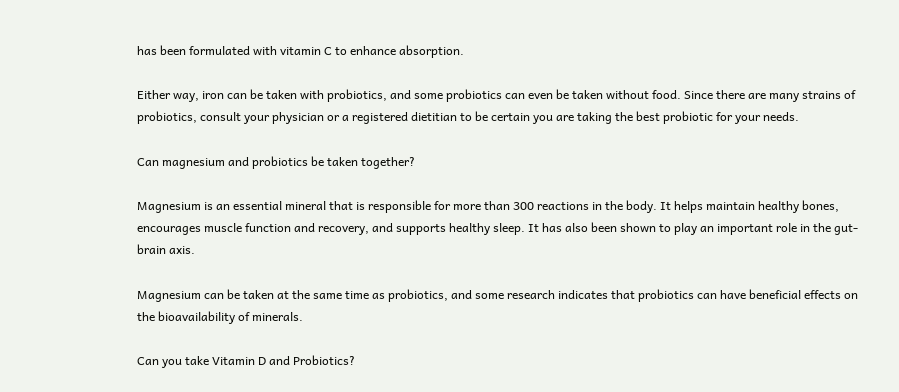has been formulated with vitamin C to enhance absorption.

Either way, iron can be taken with probiotics, and some probiotics can even be taken without food. Since there are many strains of probiotics, consult your physician or a registered dietitian to be certain you are taking the best probiotic for your needs.

Can magnesium and probiotics be taken together?

Magnesium is an essential mineral that is responsible for more than 300 reactions in the body. It helps maintain healthy bones, encourages muscle function and recovery, and supports healthy sleep. It has also been shown to play an important role in the gut-brain axis.

Magnesium can be taken at the same time as probiotics, and some research indicates that probiotics can have beneficial effects on the bioavailability of minerals.

Can you take Vitamin D and Probiotics?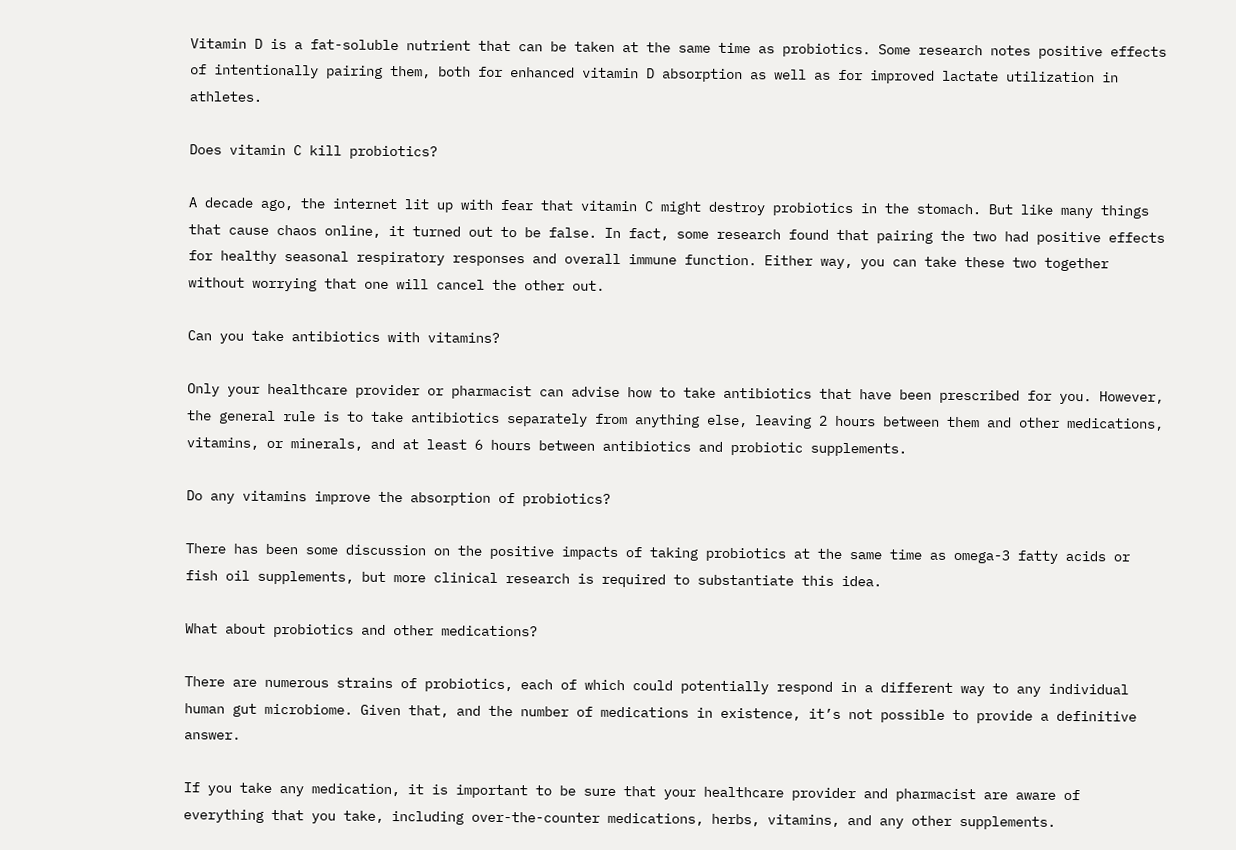Vitamin D is a fat-soluble nutrient that can be taken at the same time as probiotics. Some research notes positive effects of intentionally pairing them, both for enhanced vitamin D absorption as well as for improved lactate utilization in athletes.

Does vitamin C kill probiotics?

A decade ago, the internet lit up with fear that vitamin C might destroy probiotics in the stomach. But like many things that cause chaos online, it turned out to be false. In fact, some research found that pairing the two had positive effects for healthy seasonal respiratory responses and overall immune function. Either way, you can take these two together without worrying that one will cancel the other out.

Can you take antibiotics with vitamins?

Only your healthcare provider or pharmacist can advise how to take antibiotics that have been prescribed for you. However, the general rule is to take antibiotics separately from anything else, leaving 2 hours between them and other medications, vitamins, or minerals, and at least 6 hours between antibiotics and probiotic supplements.

Do any vitamins improve the absorption of probiotics?

There has been some discussion on the positive impacts of taking probiotics at the same time as omega-3 fatty acids or fish oil supplements, but more clinical research is required to substantiate this idea.

What about probiotics and other medications?

There are numerous strains of probiotics, each of which could potentially respond in a different way to any individual human gut microbiome. Given that, and the number of medications in existence, it’s not possible to provide a definitive answer.

If you take any medication, it is important to be sure that your healthcare provider and pharmacist are aware of everything that you take, including over-the-counter medications, herbs, vitamins, and any other supplements.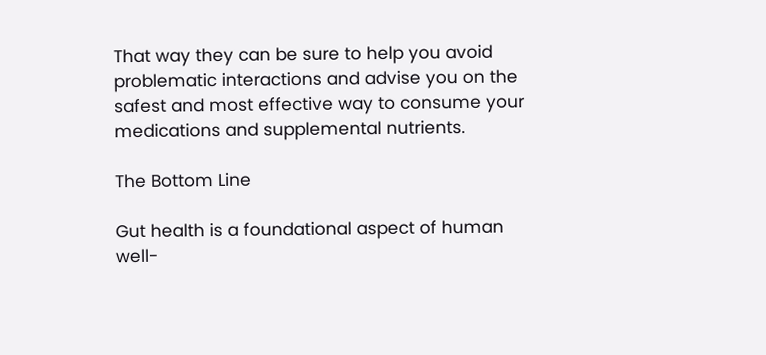That way they can be sure to help you avoid problematic interactions and advise you on the safest and most effective way to consume your medications and supplemental nutrients.

The Bottom Line

Gut health is a foundational aspect of human well-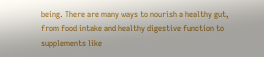being. There are many ways to nourish a healthy gut, from food intake and healthy digestive function to supplements like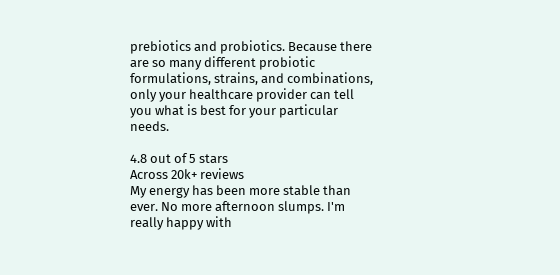prebiotics and probiotics. Because there are so many different probiotic formulations, strains, and combinations, only your healthcare provider can tell you what is best for your particular needs.

4.8 out of 5 stars
Across 20k+ reviews
My energy has been more stable than ever. No more afternoon slumps. I'm really happy with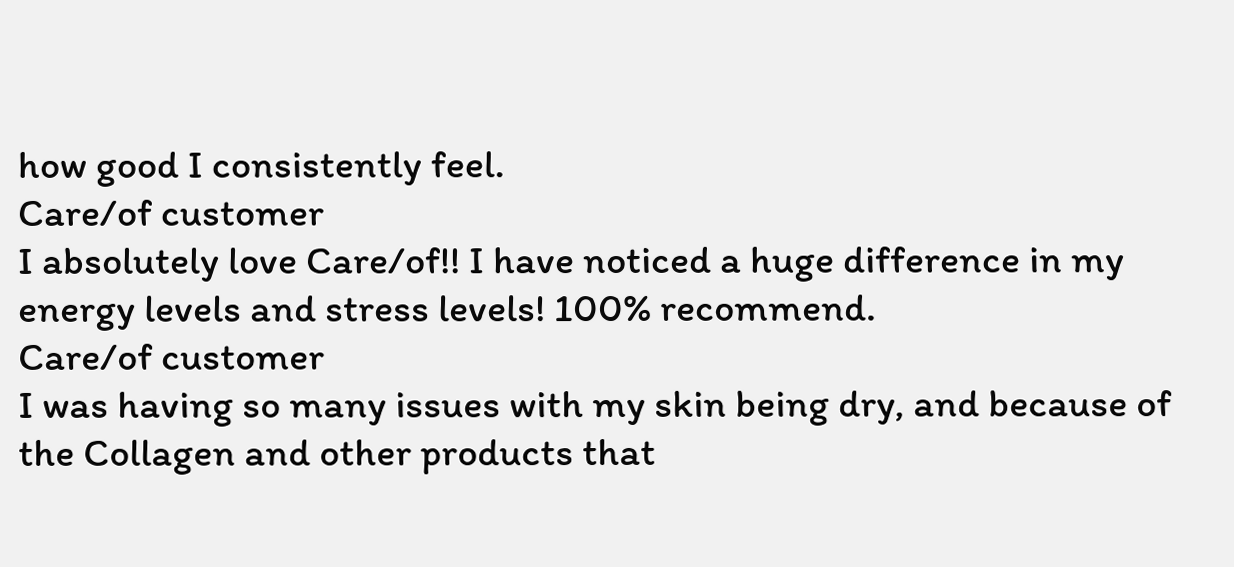how good I consistently feel.
Care/of customer
I absolutely love Care/of!! I have noticed a huge difference in my energy levels and stress levels! 100% recommend.
Care/of customer
I was having so many issues with my skin being dry, and because of the Collagen and other products that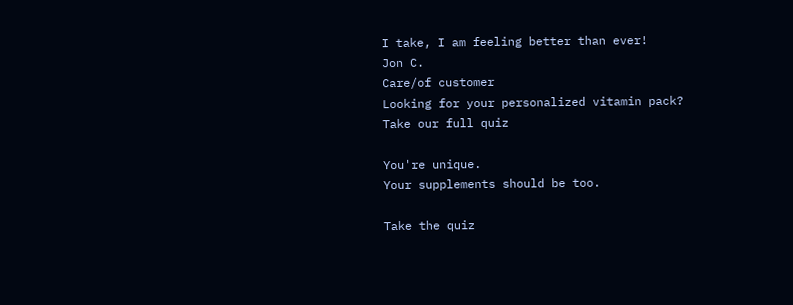I take, I am feeling better than ever!
Jon C.
Care/of customer
Looking for your personalized vitamin pack?
Take our full quiz

You're unique.
Your supplements should be too.

Take the quiz